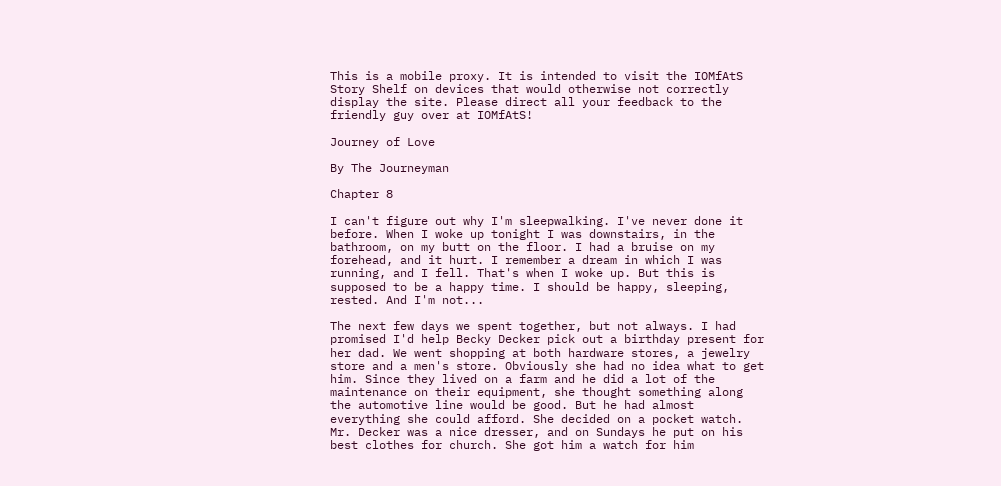This is a mobile proxy. It is intended to visit the IOMfAtS Story Shelf on devices that would otherwise not correctly display the site. Please direct all your feedback to the friendly guy over at IOMfAtS!

Journey of Love

By The Journeyman

Chapter 8

I can't figure out why I'm sleepwalking. I've never done it before. When I woke up tonight I was downstairs, in the bathroom, on my butt on the floor. I had a bruise on my forehead, and it hurt. I remember a dream in which I was running, and I fell. That's when I woke up. But this is supposed to be a happy time. I should be happy, sleeping, rested. And I'm not...

The next few days we spent together, but not always. I had promised I'd help Becky Decker pick out a birthday present for her dad. We went shopping at both hardware stores, a jewelry store and a men's store. Obviously she had no idea what to get him. Since they lived on a farm and he did a lot of the maintenance on their equipment, she thought something along the automotive line would be good. But he had almost everything she could afford. She decided on a pocket watch. Mr. Decker was a nice dresser, and on Sundays he put on his best clothes for church. She got him a watch for him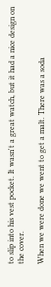to slip into his vest pocket. It wasn't a great watch, but it had a nice design on the cover.

When we were done we went to get a malt. There was a soda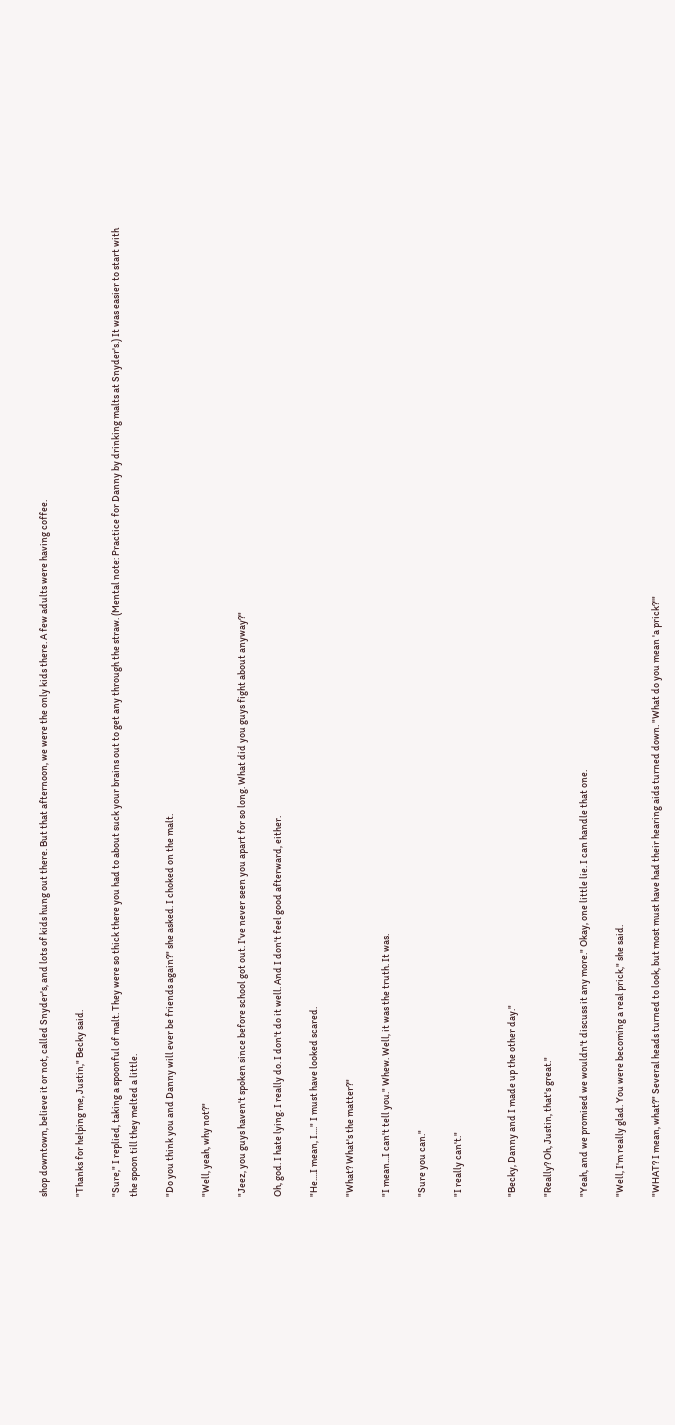shop downtown, believe it or not, called Snyder's, and lots of kids hung out there. But that afternoon, we were the only kids there. A few adults were having coffee.

"Thanks for helping me, Justin," Becky said.

"Sure," I replied, taking a spoonful of malt. They were so thick there you had to about suck your brains out to get any through the straw. (Mental note: Practice for Danny by drinking malts at Snyder's.) It was easier to start with the spoon till they melted a little.

"Do you think you and Danny will ever be friends again?" she asked. I choked on the malt.

"Well, yeah, why not?"

"Jeez, you guys haven't spoken since before school got out. I've never seen you apart for so long. What did you guys fight about anyway?"

Oh, god. I hate lying. I really do. I don't do it well. And I don't feel good afterward, either.

"He....I mean, I...." I must have looked scared.

"What? What's the matter?"

"I mean...I can't tell you." Whew. Well, it was the truth. It was.

"Sure you can."

"I really can't."


"Becky, Danny and I made up the other day."

"Really? Oh, Justin, that's great."

"Yeah, and we promised we wouldn't discuss it any more." Okay, one little lie. I can handle that one.

"Well, I'm really glad. You were becoming a real prick," she said.

"WHAT? I mean, what?" Several heads turned to look, but most must have had their hearing aids turned down. "What do you mean 'a prick?'"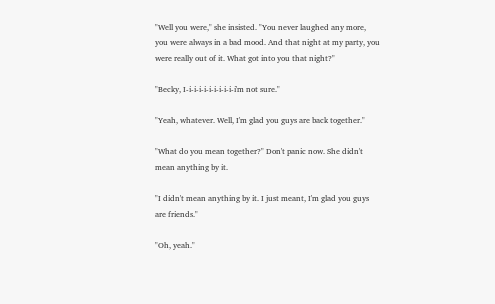"Well you were," she insisted. "You never laughed any more, you were always in a bad mood. And that night at my party, you were really out of it. What got into you that night?"

"Becky, I-i-i-i-i-i-i-i-i-i-i'm not sure."

"Yeah, whatever. Well, I'm glad you guys are back together."

"What do you mean together?" Don't panic now. She didn't mean anything by it.

"I didn't mean anything by it. I just meant, I'm glad you guys are friends."

"Oh, yeah."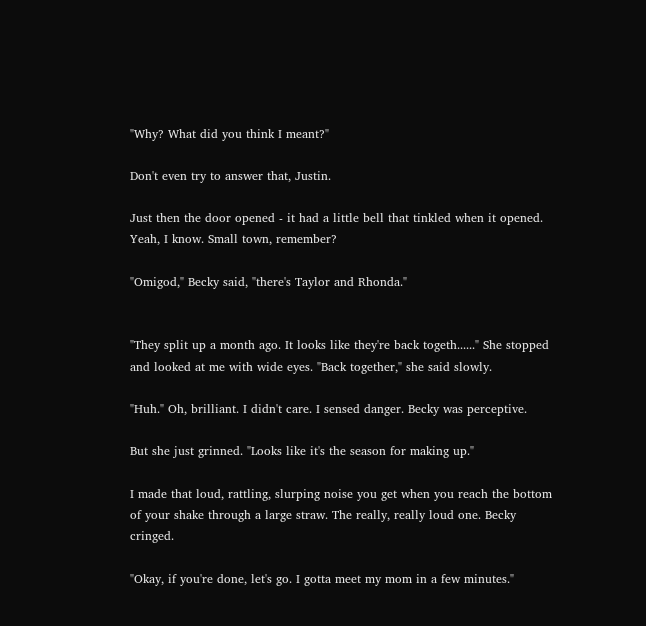"Why? What did you think I meant?"

Don't even try to answer that, Justin.

Just then the door opened - it had a little bell that tinkled when it opened. Yeah, I know. Small town, remember?

"Omigod," Becky said, "there's Taylor and Rhonda."


"They split up a month ago. It looks like they're back togeth......" She stopped and looked at me with wide eyes. "Back together," she said slowly.

"Huh." Oh, brilliant. I didn't care. I sensed danger. Becky was perceptive.

But she just grinned. "Looks like it's the season for making up."

I made that loud, rattling, slurping noise you get when you reach the bottom of your shake through a large straw. The really, really loud one. Becky cringed.

"Okay, if you're done, let's go. I gotta meet my mom in a few minutes."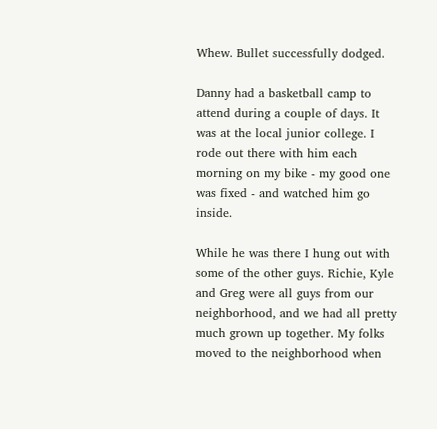Whew. Bullet successfully dodged.

Danny had a basketball camp to attend during a couple of days. It was at the local junior college. I rode out there with him each morning on my bike - my good one was fixed - and watched him go inside.

While he was there I hung out with some of the other guys. Richie, Kyle and Greg were all guys from our neighborhood, and we had all pretty much grown up together. My folks moved to the neighborhood when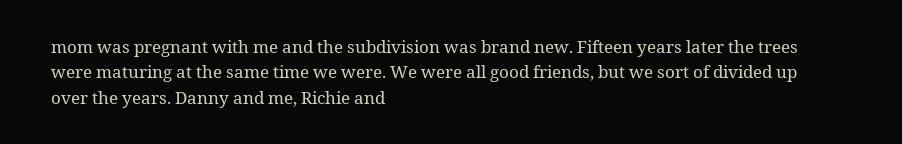mom was pregnant with me and the subdivision was brand new. Fifteen years later the trees were maturing at the same time we were. We were all good friends, but we sort of divided up over the years. Danny and me, Richie and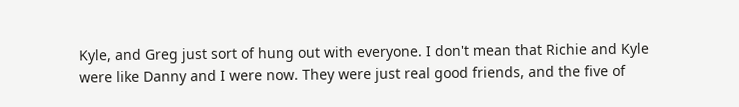Kyle, and Greg just sort of hung out with everyone. I don't mean that Richie and Kyle were like Danny and I were now. They were just real good friends, and the five of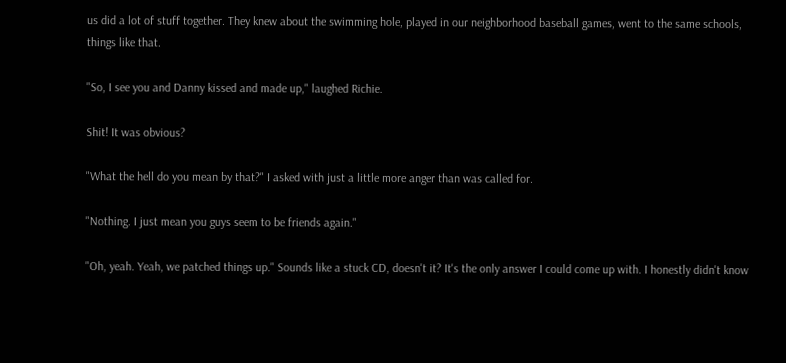us did a lot of stuff together. They knew about the swimming hole, played in our neighborhood baseball games, went to the same schools, things like that.

"So, I see you and Danny kissed and made up," laughed Richie.

Shit! It was obvious?

"What the hell do you mean by that?" I asked with just a little more anger than was called for.

"Nothing. I just mean you guys seem to be friends again."

"Oh, yeah. Yeah, we patched things up." Sounds like a stuck CD, doesn't it? It's the only answer I could come up with. I honestly didn't know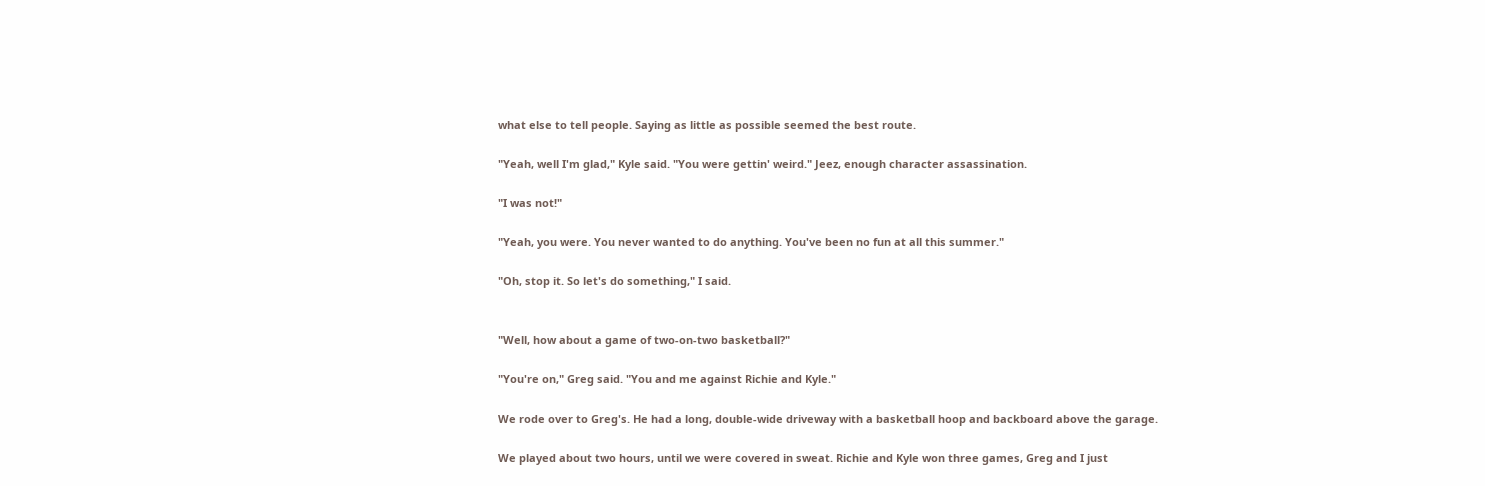what else to tell people. Saying as little as possible seemed the best route.

"Yeah, well I'm glad," Kyle said. "You were gettin' weird." Jeez, enough character assassination.

"I was not!"

"Yeah, you were. You never wanted to do anything. You've been no fun at all this summer."

"Oh, stop it. So let's do something," I said.


"Well, how about a game of two-on-two basketball?"

"You're on," Greg said. "You and me against Richie and Kyle."

We rode over to Greg's. He had a long, double-wide driveway with a basketball hoop and backboard above the garage.

We played about two hours, until we were covered in sweat. Richie and Kyle won three games, Greg and I just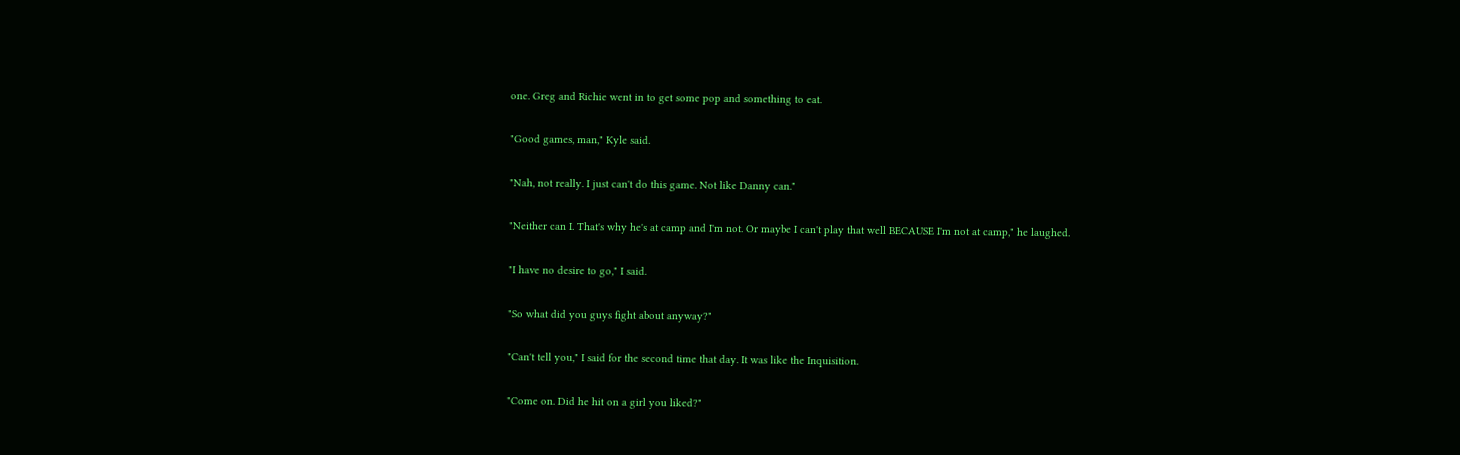one. Greg and Richie went in to get some pop and something to eat.

"Good games, man," Kyle said.

"Nah, not really. I just can't do this game. Not like Danny can."

"Neither can I. That's why he's at camp and I'm not. Or maybe I can't play that well BECAUSE I'm not at camp," he laughed.

"I have no desire to go," I said.

"So what did you guys fight about anyway?"

"Can't tell you," I said for the second time that day. It was like the Inquisition.

"Come on. Did he hit on a girl you liked?"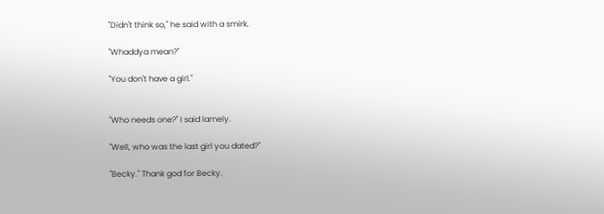"Didn't think so," he said with a smirk.

"Whaddya mean?"

"You don't have a girl."


"Who needs one?" I said lamely.

"Well, who was the last girl you dated?"

"Becky." Thank god for Becky.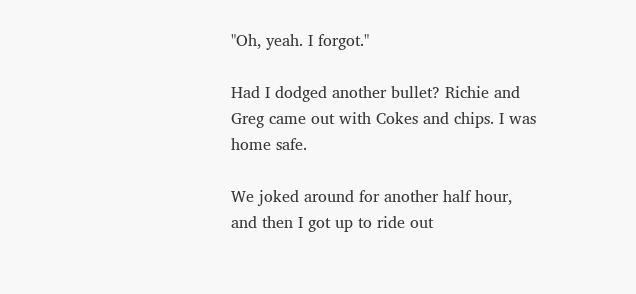"Oh, yeah. I forgot."

Had I dodged another bullet? Richie and Greg came out with Cokes and chips. I was home safe.

We joked around for another half hour, and then I got up to ride out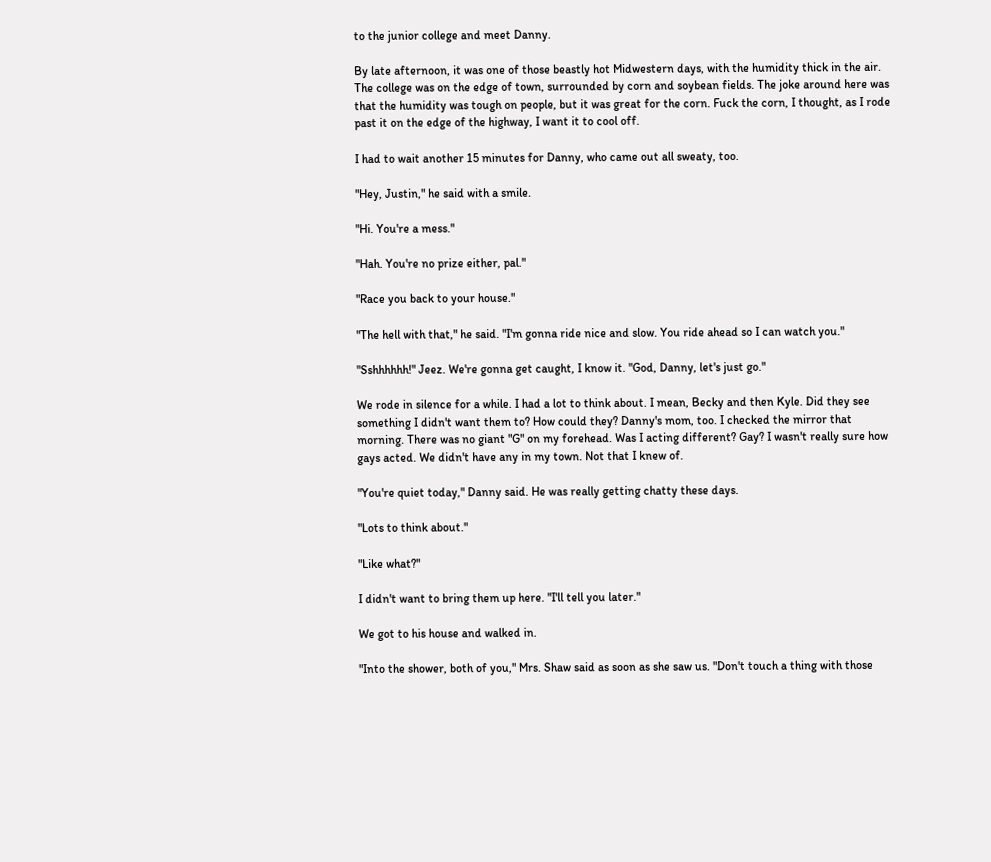to the junior college and meet Danny.

By late afternoon, it was one of those beastly hot Midwestern days, with the humidity thick in the air. The college was on the edge of town, surrounded by corn and soybean fields. The joke around here was that the humidity was tough on people, but it was great for the corn. Fuck the corn, I thought, as I rode past it on the edge of the highway, I want it to cool off.

I had to wait another 15 minutes for Danny, who came out all sweaty, too.

"Hey, Justin," he said with a smile.

"Hi. You're a mess."

"Hah. You're no prize either, pal."

"Race you back to your house."

"The hell with that," he said. "I'm gonna ride nice and slow. You ride ahead so I can watch you."

"Sshhhhhh!" Jeez. We're gonna get caught, I know it. "God, Danny, let's just go."

We rode in silence for a while. I had a lot to think about. I mean, Becky and then Kyle. Did they see something I didn't want them to? How could they? Danny's mom, too. I checked the mirror that morning. There was no giant "G" on my forehead. Was I acting different? Gay? I wasn't really sure how gays acted. We didn't have any in my town. Not that I knew of.

"You're quiet today," Danny said. He was really getting chatty these days.

"Lots to think about."

"Like what?"

I didn't want to bring them up here. "I'll tell you later."

We got to his house and walked in.

"Into the shower, both of you," Mrs. Shaw said as soon as she saw us. "Don't touch a thing with those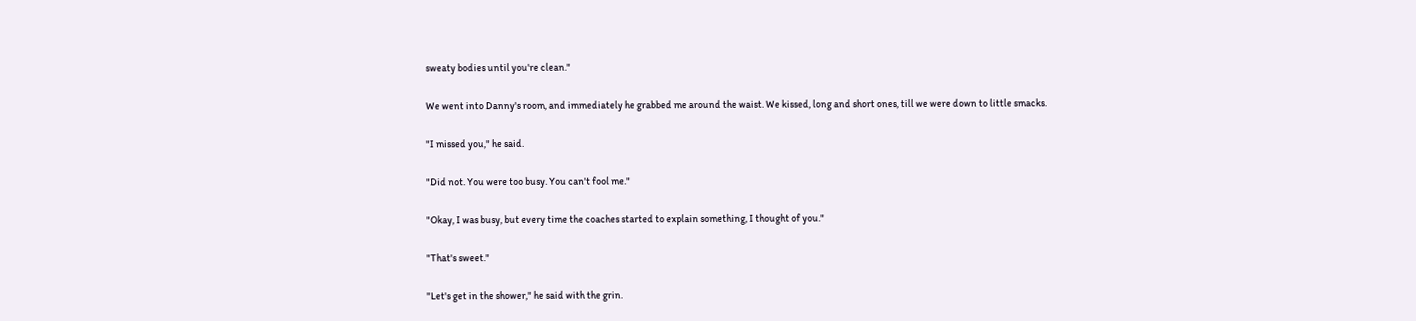sweaty bodies until you're clean."

We went into Danny's room, and immediately he grabbed me around the waist. We kissed, long and short ones, till we were down to little smacks.

"I missed you," he said.

"Did not. You were too busy. You can't fool me."

"Okay, I was busy, but every time the coaches started to explain something, I thought of you."

"That's sweet."

"Let's get in the shower," he said with the grin.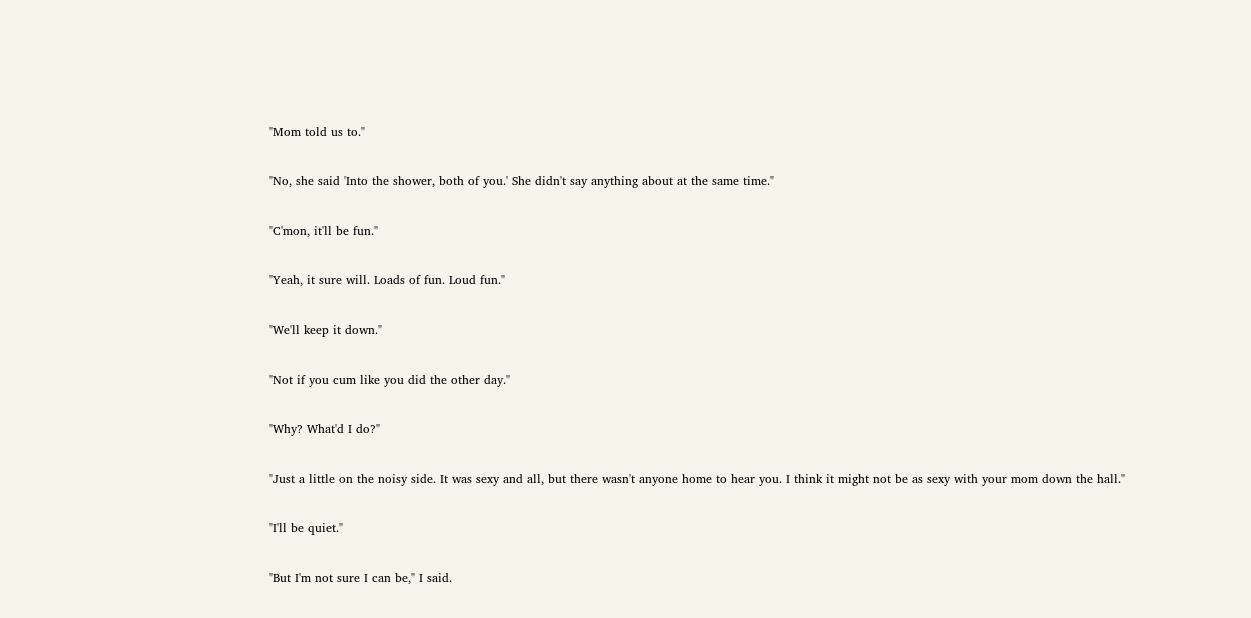"Mom told us to."

"No, she said 'Into the shower, both of you.' She didn't say anything about at the same time."

"C'mon, it'll be fun."

"Yeah, it sure will. Loads of fun. Loud fun."

"We'll keep it down."

"Not if you cum like you did the other day."

"Why? What'd I do?"

"Just a little on the noisy side. It was sexy and all, but there wasn't anyone home to hear you. I think it might not be as sexy with your mom down the hall."

"I'll be quiet."

"But I'm not sure I can be," I said.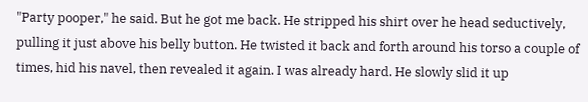"Party pooper," he said. But he got me back. He stripped his shirt over he head seductively, pulling it just above his belly button. He twisted it back and forth around his torso a couple of times, hid his navel, then revealed it again. I was already hard. He slowly slid it up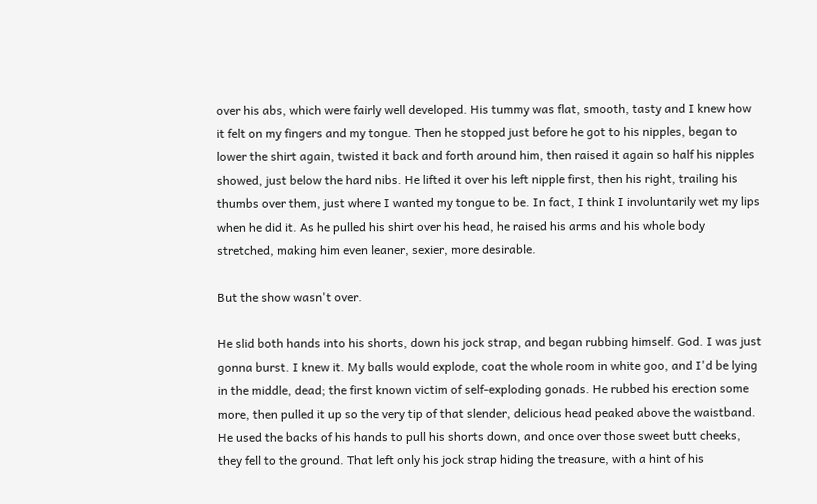over his abs, which were fairly well developed. His tummy was flat, smooth, tasty and I knew how it felt on my fingers and my tongue. Then he stopped just before he got to his nipples, began to lower the shirt again, twisted it back and forth around him, then raised it again so half his nipples showed, just below the hard nibs. He lifted it over his left nipple first, then his right, trailing his thumbs over them, just where I wanted my tongue to be. In fact, I think I involuntarily wet my lips when he did it. As he pulled his shirt over his head, he raised his arms and his whole body stretched, making him even leaner, sexier, more desirable.

But the show wasn't over.

He slid both hands into his shorts, down his jock strap, and began rubbing himself. God. I was just gonna burst. I knew it. My balls would explode, coat the whole room in white goo, and I'd be lying in the middle, dead; the first known victim of self-exploding gonads. He rubbed his erection some more, then pulled it up so the very tip of that slender, delicious head peaked above the waistband. He used the backs of his hands to pull his shorts down, and once over those sweet butt cheeks, they fell to the ground. That left only his jock strap hiding the treasure, with a hint of his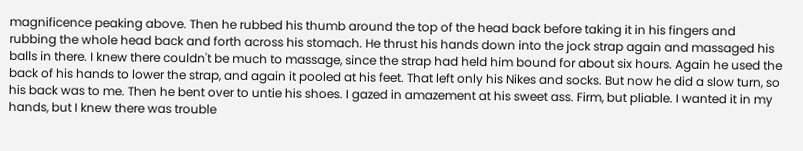magnificence peaking above. Then he rubbed his thumb around the top of the head back before taking it in his fingers and rubbing the whole head back and forth across his stomach. He thrust his hands down into the jock strap again and massaged his balls in there. I knew there couldn't be much to massage, since the strap had held him bound for about six hours. Again he used the back of his hands to lower the strap, and again it pooled at his feet. That left only his Nikes and socks. But now he did a slow turn, so his back was to me. Then he bent over to untie his shoes. I gazed in amazement at his sweet ass. Firm, but pliable. I wanted it in my hands, but I knew there was trouble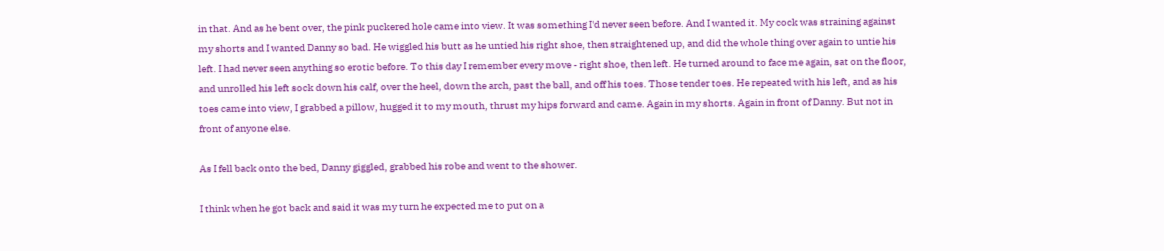in that. And as he bent over, the pink puckered hole came into view. It was something I'd never seen before. And I wanted it. My cock was straining against my shorts and I wanted Danny so bad. He wiggled his butt as he untied his right shoe, then straightened up, and did the whole thing over again to untie his left. I had never seen anything so erotic before. To this day I remember every move - right shoe, then left. He turned around to face me again, sat on the floor, and unrolled his left sock down his calf, over the heel, down the arch, past the ball, and off his toes. Those tender toes. He repeated with his left, and as his toes came into view, I grabbed a pillow, hugged it to my mouth, thrust my hips forward and came. Again in my shorts. Again in front of Danny. But not in front of anyone else.

As I fell back onto the bed, Danny giggled, grabbed his robe and went to the shower.

I think when he got back and said it was my turn he expected me to put on a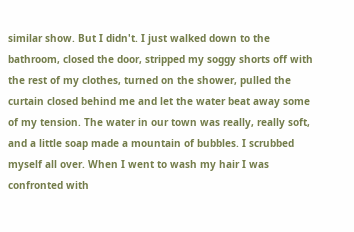similar show. But I didn't. I just walked down to the bathroom, closed the door, stripped my soggy shorts off with the rest of my clothes, turned on the shower, pulled the curtain closed behind me and let the water beat away some of my tension. The water in our town was really, really soft, and a little soap made a mountain of bubbles. I scrubbed myself all over. When I went to wash my hair I was confronted with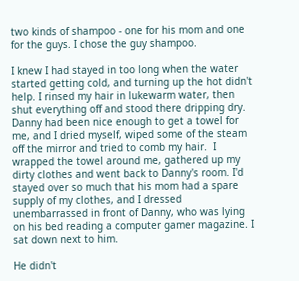two kinds of shampoo - one for his mom and one for the guys. I chose the guy shampoo.

I knew I had stayed in too long when the water started getting cold, and turning up the hot didn't help. I rinsed my hair in lukewarm water, then shut everything off and stood there dripping dry. Danny had been nice enough to get a towel for me, and I dried myself, wiped some of the steam off the mirror and tried to comb my hair.  I wrapped the towel around me, gathered up my dirty clothes and went back to Danny's room. I'd stayed over so much that his mom had a spare supply of my clothes, and I dressed unembarrassed in front of Danny, who was lying on his bed reading a computer gamer magazine. I sat down next to him.

He didn't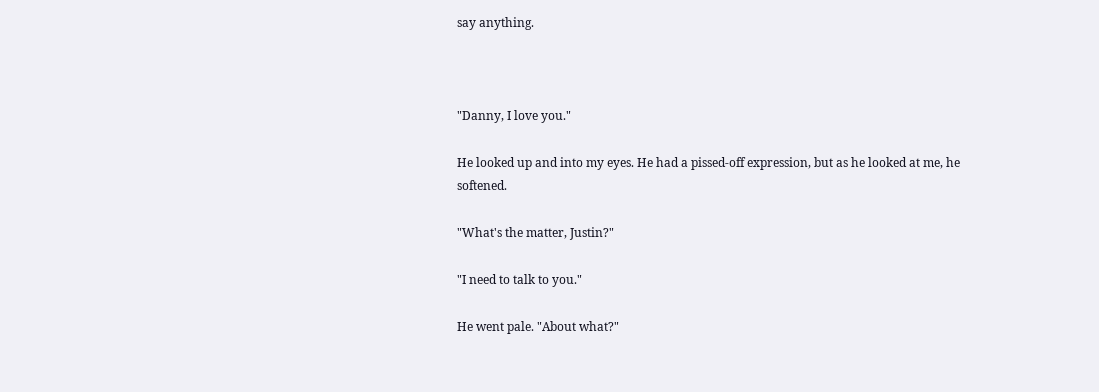say anything.



"Danny, I love you."

He looked up and into my eyes. He had a pissed-off expression, but as he looked at me, he softened.

"What's the matter, Justin?"

"I need to talk to you."

He went pale. "About what?"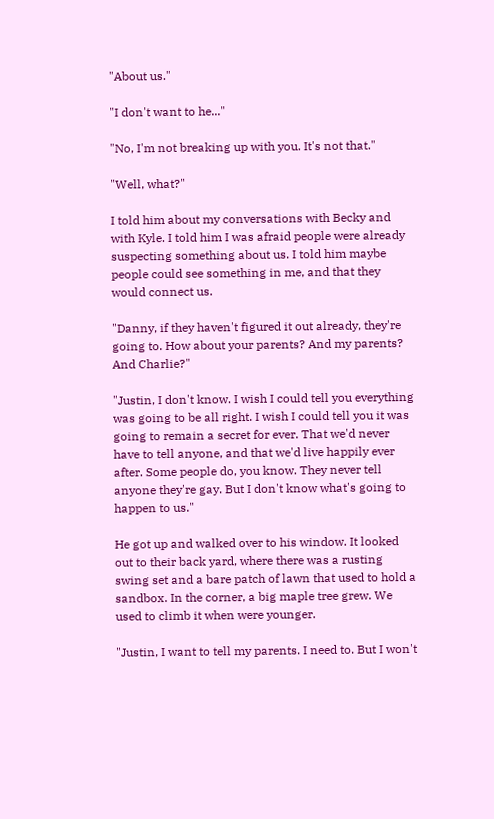"About us."

"I don't want to he..."

"No, I'm not breaking up with you. It's not that."

"Well, what?"

I told him about my conversations with Becky and with Kyle. I told him I was afraid people were already suspecting something about us. I told him maybe people could see something in me, and that they would connect us.

"Danny, if they haven't figured it out already, they're going to. How about your parents? And my parents? And Charlie?"

"Justin, I don't know. I wish I could tell you everything was going to be all right. I wish I could tell you it was going to remain a secret for ever. That we'd never have to tell anyone, and that we'd live happily ever after. Some people do, you know. They never tell anyone they're gay. But I don't know what's going to happen to us."

He got up and walked over to his window. It looked out to their back yard, where there was a rusting swing set and a bare patch of lawn that used to hold a sandbox. In the corner, a big maple tree grew. We used to climb it when were younger.

"Justin, I want to tell my parents. I need to. But I won't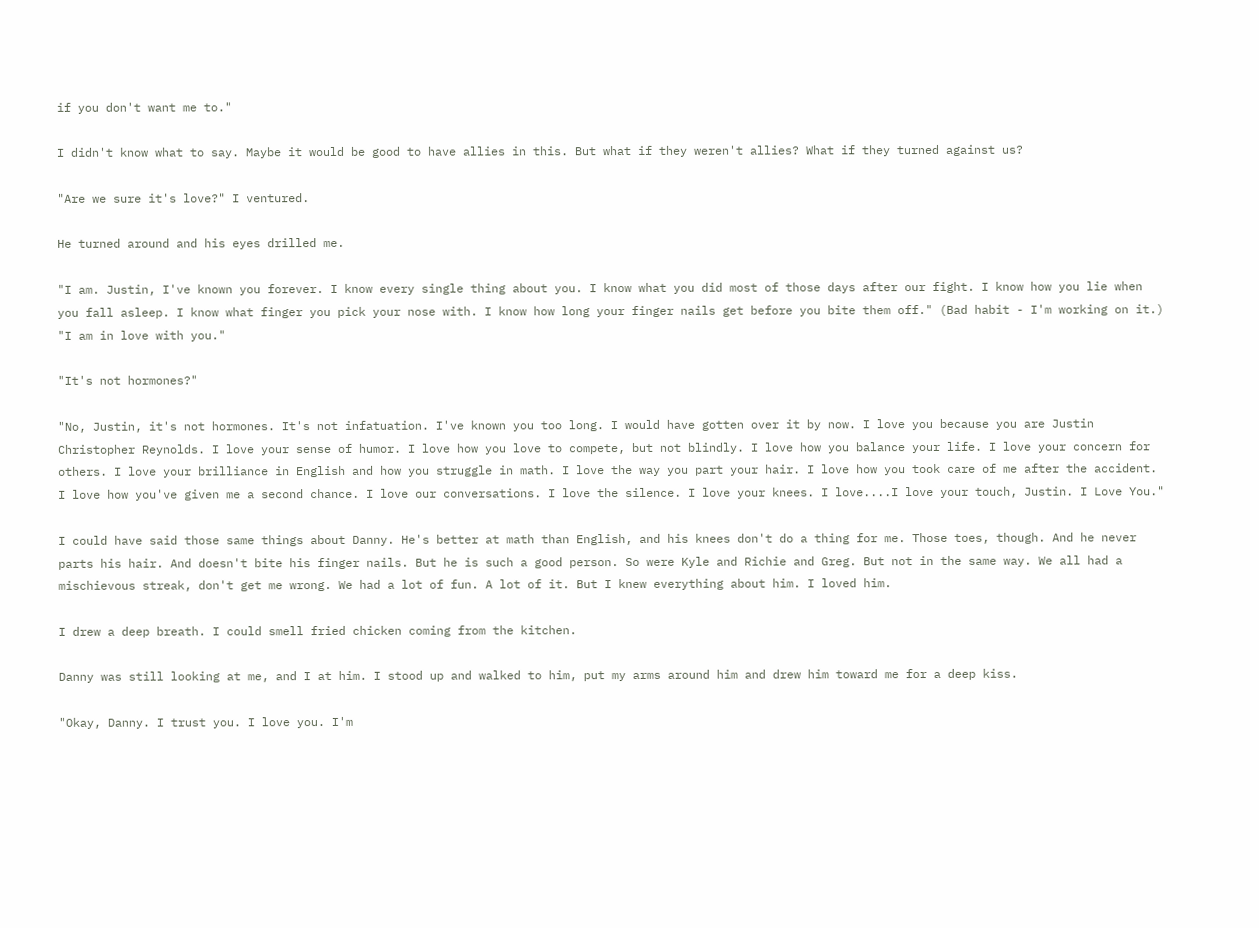if you don't want me to."

I didn't know what to say. Maybe it would be good to have allies in this. But what if they weren't allies? What if they turned against us?

"Are we sure it's love?" I ventured.

He turned around and his eyes drilled me.

"I am. Justin, I've known you forever. I know every single thing about you. I know what you did most of those days after our fight. I know how you lie when you fall asleep. I know what finger you pick your nose with. I know how long your finger nails get before you bite them off." (Bad habit - I'm working on it.) "I am in love with you."

"It's not hormones?"

"No, Justin, it's not hormones. It's not infatuation. I've known you too long. I would have gotten over it by now. I love you because you are Justin Christopher Reynolds. I love your sense of humor. I love how you love to compete, but not blindly. I love how you balance your life. I love your concern for others. I love your brilliance in English and how you struggle in math. I love the way you part your hair. I love how you took care of me after the accident. I love how you've given me a second chance. I love our conversations. I love the silence. I love your knees. I love....I love your touch, Justin. I Love You."

I could have said those same things about Danny. He's better at math than English, and his knees don't do a thing for me. Those toes, though. And he never parts his hair. And doesn't bite his finger nails. But he is such a good person. So were Kyle and Richie and Greg. But not in the same way. We all had a mischievous streak, don't get me wrong. We had a lot of fun. A lot of it. But I knew everything about him. I loved him.

I drew a deep breath. I could smell fried chicken coming from the kitchen.

Danny was still looking at me, and I at him. I stood up and walked to him, put my arms around him and drew him toward me for a deep kiss.

"Okay, Danny. I trust you. I love you. I'm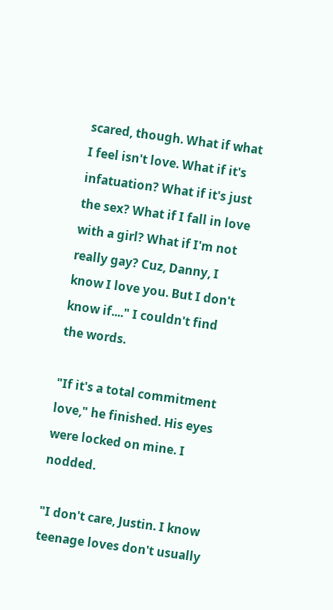scared, though. What if what I feel isn't love. What if it's infatuation? What if it's just the sex? What if I fall in love with a girl? What if I'm not really gay? Cuz, Danny, I know I love you. But I don't know if...." I couldn't find the words.

"If it's a total commitment love," he finished. His eyes were locked on mine. I nodded.

"I don't care, Justin. I know teenage loves don't usually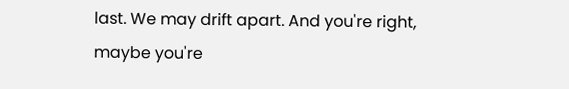last. We may drift apart. And you're right, maybe you're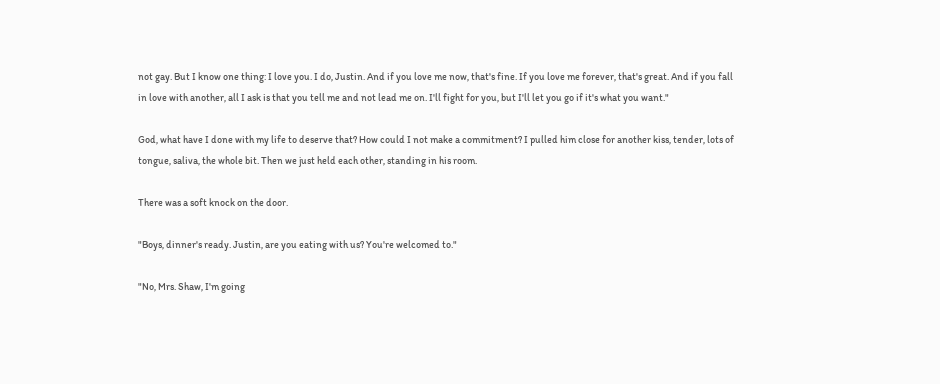not gay. But I know one thing: I love you. I do, Justin. And if you love me now, that's fine. If you love me forever, that's great. And if you fall in love with another, all I ask is that you tell me and not lead me on. I'll fight for you, but I'll let you go if it's what you want."

God, what have I done with my life to deserve that? How could I not make a commitment? I pulled him close for another kiss, tender, lots of tongue, saliva, the whole bit. Then we just held each other, standing in his room.

There was a soft knock on the door.

"Boys, dinner's ready. Justin, are you eating with us? You're welcomed to."

"No, Mrs. Shaw, I'm going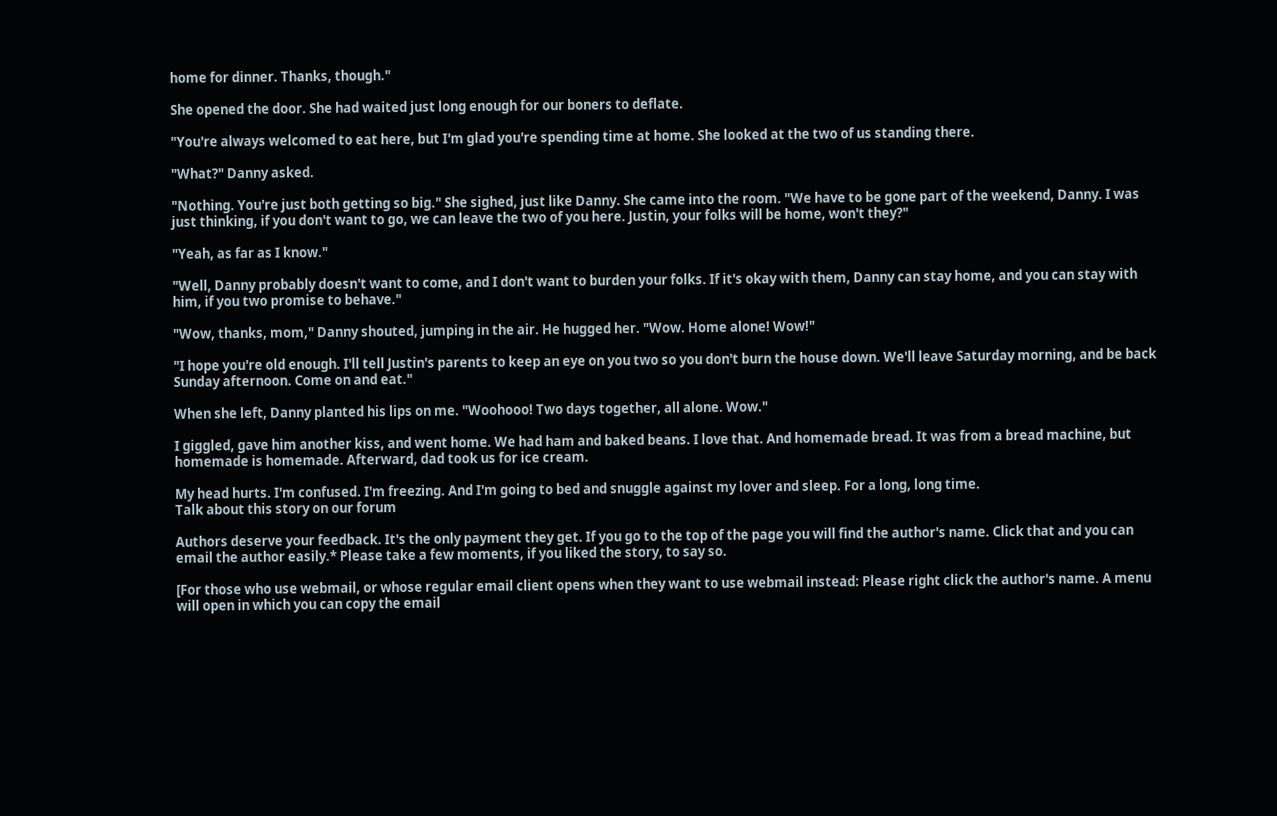home for dinner. Thanks, though."

She opened the door. She had waited just long enough for our boners to deflate.

"You're always welcomed to eat here, but I'm glad you're spending time at home. She looked at the two of us standing there.

"What?" Danny asked.

"Nothing. You're just both getting so big." She sighed, just like Danny. She came into the room. "We have to be gone part of the weekend, Danny. I was just thinking, if you don't want to go, we can leave the two of you here. Justin, your folks will be home, won't they?"

"Yeah, as far as I know."

"Well, Danny probably doesn't want to come, and I don't want to burden your folks. If it's okay with them, Danny can stay home, and you can stay with him, if you two promise to behave."

"Wow, thanks, mom," Danny shouted, jumping in the air. He hugged her. "Wow. Home alone! Wow!"

"I hope you're old enough. I'll tell Justin's parents to keep an eye on you two so you don't burn the house down. We'll leave Saturday morning, and be back Sunday afternoon. Come on and eat."

When she left, Danny planted his lips on me. "Woohooo! Two days together, all alone. Wow."

I giggled, gave him another kiss, and went home. We had ham and baked beans. I love that. And homemade bread. It was from a bread machine, but homemade is homemade. Afterward, dad took us for ice cream.

My head hurts. I'm confused. I'm freezing. And I'm going to bed and snuggle against my lover and sleep. For a long, long time.
Talk about this story on our forum

Authors deserve your feedback. It's the only payment they get. If you go to the top of the page you will find the author's name. Click that and you can email the author easily.* Please take a few moments, if you liked the story, to say so.

[For those who use webmail, or whose regular email client opens when they want to use webmail instead: Please right click the author's name. A menu will open in which you can copy the email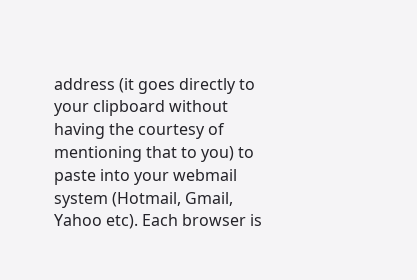address (it goes directly to your clipboard without having the courtesy of mentioning that to you) to paste into your webmail system (Hotmail, Gmail, Yahoo etc). Each browser is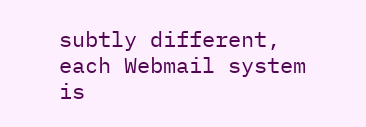subtly different, each Webmail system is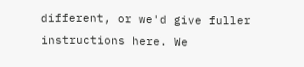different, or we'd give fuller instructions here. We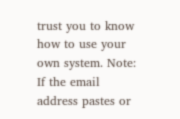trust you to know how to use your own system. Note: If the email address pastes or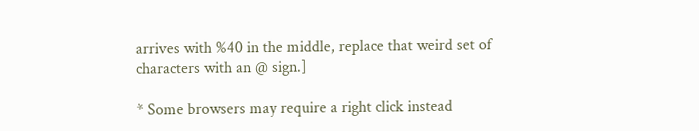arrives with %40 in the middle, replace that weird set of characters with an @ sign.]

* Some browsers may require a right click instead